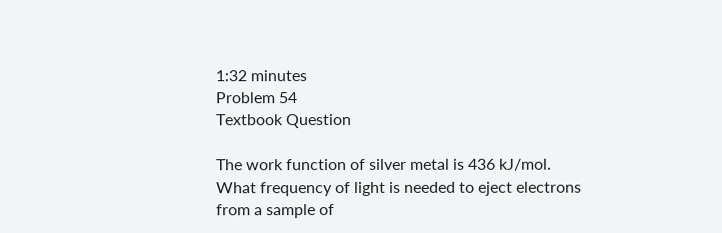1:32 minutes
Problem 54
Textbook Question

The work function of silver metal is 436 kJ/mol. What frequency of light is needed to eject electrons from a sample of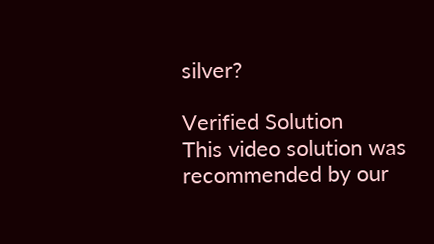silver?

Verified Solution
This video solution was recommended by our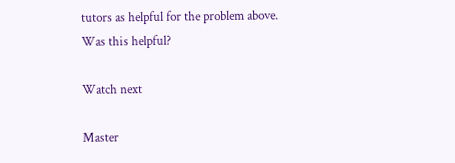tutors as helpful for the problem above.
Was this helpful?

Watch next

Master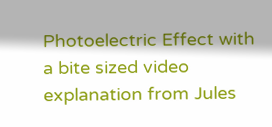Photoelectric Effect with a bite sized video explanation from Jules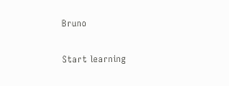Bruno

Start learning